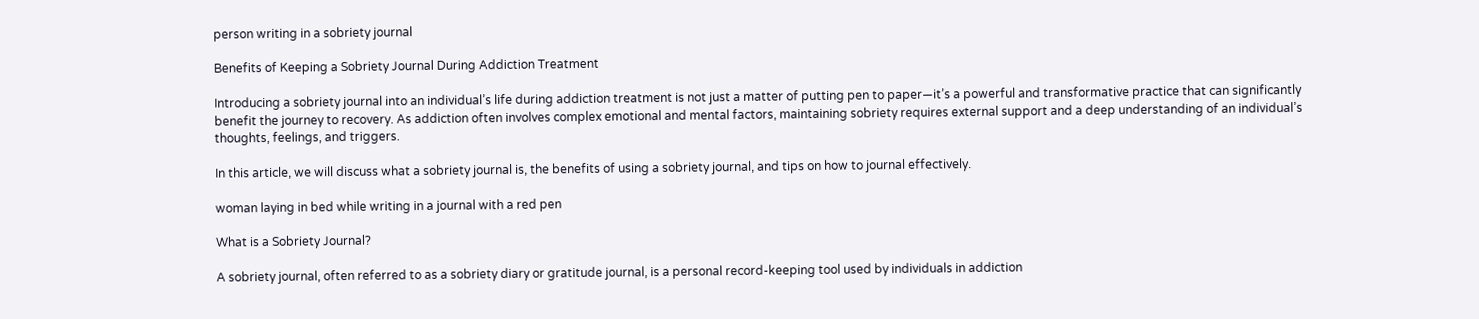person writing in a sobriety journal

Benefits of Keeping a Sobriety Journal During Addiction Treatment

Introducing a sobriety journal into an individual’s life during addiction treatment is not just a matter of putting pen to paper—it’s a powerful and transformative practice that can significantly benefit the journey to recovery. As addiction often involves complex emotional and mental factors, maintaining sobriety requires external support and a deep understanding of an individual’s thoughts, feelings, and triggers.

In this article, we will discuss what a sobriety journal is, the benefits of using a sobriety journal, and tips on how to journal effectively.

woman laying in bed while writing in a journal with a red pen

What is a Sobriety Journal?

A sobriety journal, often referred to as a sobriety diary or gratitude journal, is a personal record-keeping tool used by individuals in addiction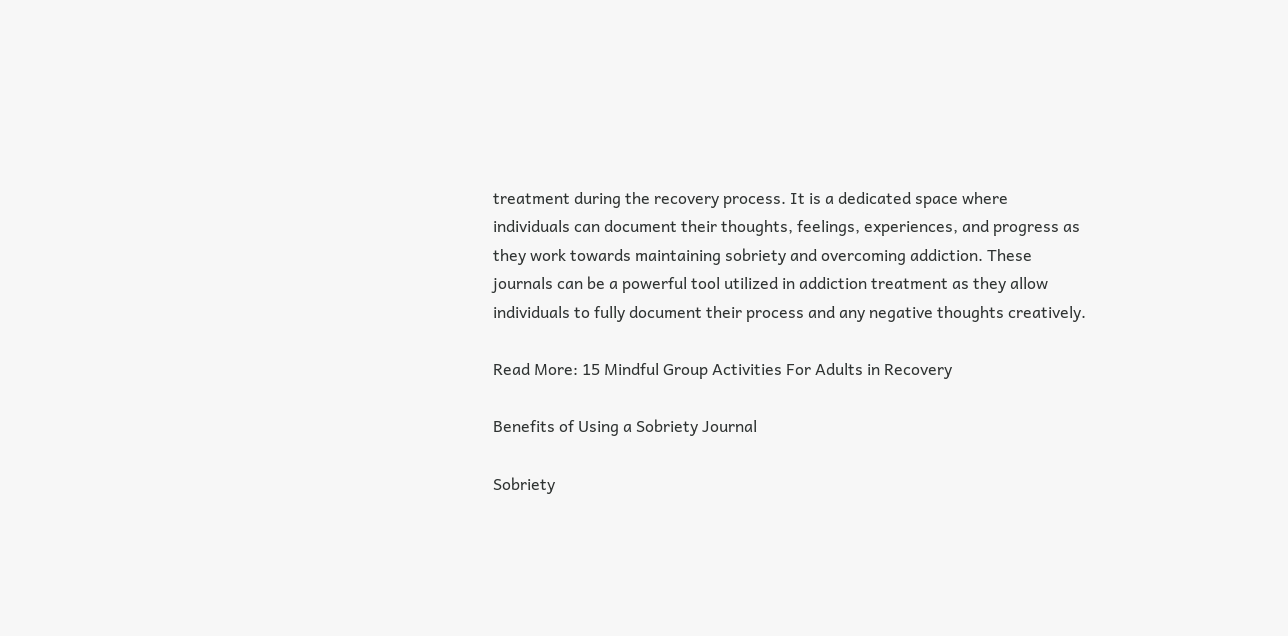treatment during the recovery process. It is a dedicated space where individuals can document their thoughts, feelings, experiences, and progress as they work towards maintaining sobriety and overcoming addiction. These journals can be a powerful tool utilized in addiction treatment as they allow individuals to fully document their process and any negative thoughts creatively.

Read More: 15 Mindful Group Activities For Adults in Recovery

Benefits of Using a Sobriety Journal

Sobriety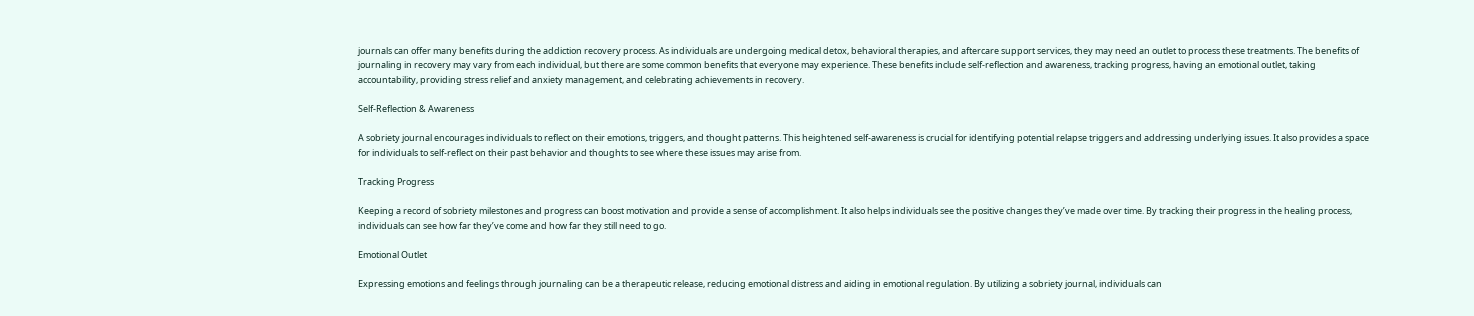journals can offer many benefits during the addiction recovery process. As individuals are undergoing medical detox, behavioral therapies, and aftercare support services, they may need an outlet to process these treatments. The benefits of journaling in recovery may vary from each individual, but there are some common benefits that everyone may experience. These benefits include self-reflection and awareness, tracking progress, having an emotional outlet, taking accountability, providing stress relief and anxiety management, and celebrating achievements in recovery.

Self-Reflection & Awareness

A sobriety journal encourages individuals to reflect on their emotions, triggers, and thought patterns. This heightened self-awareness is crucial for identifying potential relapse triggers and addressing underlying issues. It also provides a space for individuals to self-reflect on their past behavior and thoughts to see where these issues may arise from.

Tracking Progress

Keeping a record of sobriety milestones and progress can boost motivation and provide a sense of accomplishment. It also helps individuals see the positive changes they’ve made over time. By tracking their progress in the healing process, individuals can see how far they’ve come and how far they still need to go.

Emotional Outlet

Expressing emotions and feelings through journaling can be a therapeutic release, reducing emotional distress and aiding in emotional regulation. By utilizing a sobriety journal, individuals can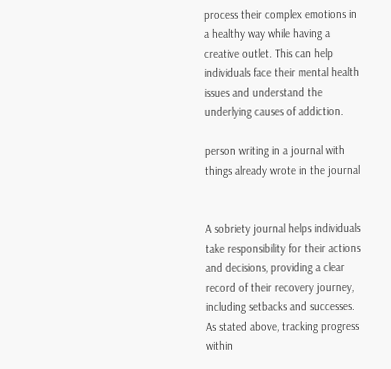process their complex emotions in a healthy way while having a creative outlet. This can help individuals face their mental health issues and understand the underlying causes of addiction.

person writing in a journal with things already wrote in the journal


A sobriety journal helps individuals take responsibility for their actions and decisions, providing a clear record of their recovery journey, including setbacks and successes. As stated above, tracking progress within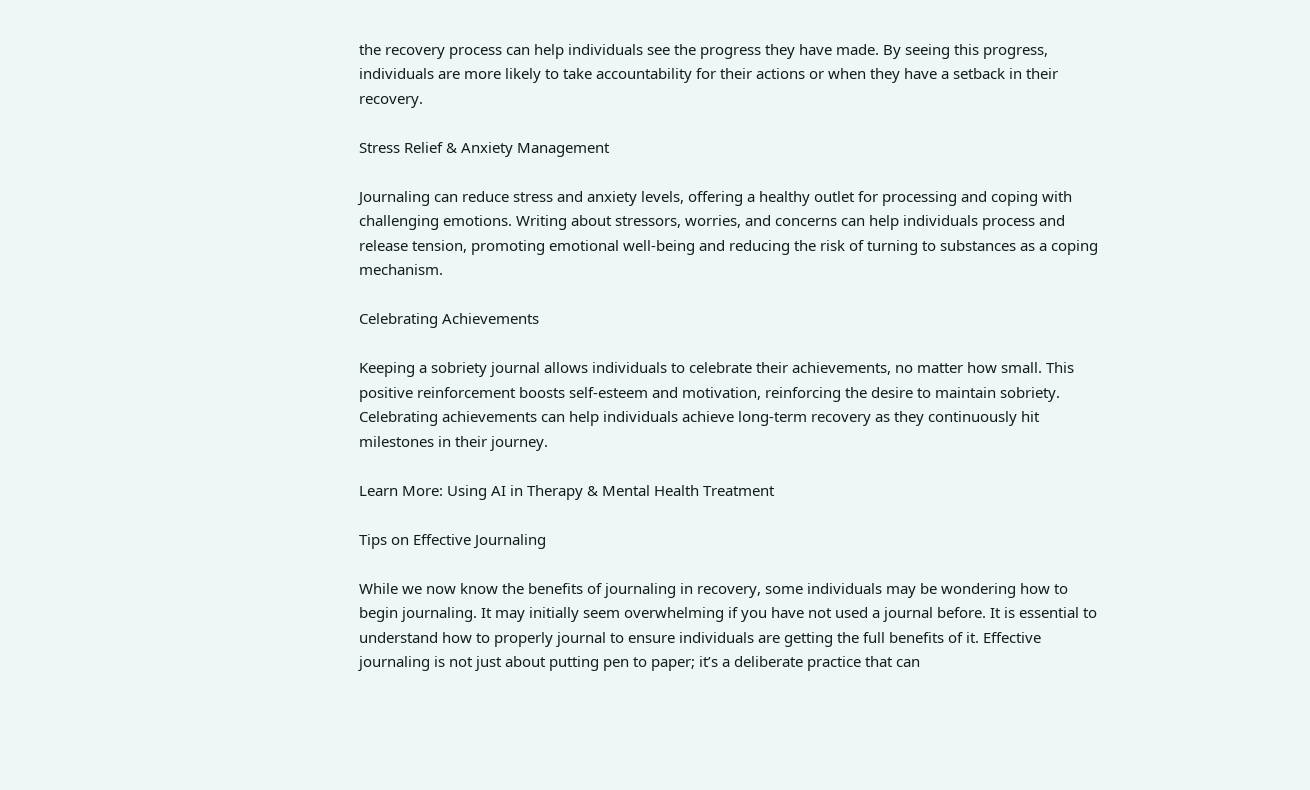the recovery process can help individuals see the progress they have made. By seeing this progress, individuals are more likely to take accountability for their actions or when they have a setback in their recovery.

Stress Relief & Anxiety Management

Journaling can reduce stress and anxiety levels, offering a healthy outlet for processing and coping with challenging emotions. Writing about stressors, worries, and concerns can help individuals process and release tension, promoting emotional well-being and reducing the risk of turning to substances as a coping mechanism.

Celebrating Achievements

Keeping a sobriety journal allows individuals to celebrate their achievements, no matter how small. This positive reinforcement boosts self-esteem and motivation, reinforcing the desire to maintain sobriety. Celebrating achievements can help individuals achieve long-term recovery as they continuously hit milestones in their journey.

Learn More: Using AI in Therapy & Mental Health Treatment

Tips on Effective Journaling

While we now know the benefits of journaling in recovery, some individuals may be wondering how to begin journaling. It may initially seem overwhelming if you have not used a journal before. It is essential to understand how to properly journal to ensure individuals are getting the full benefits of it. Effective journaling is not just about putting pen to paper; it’s a deliberate practice that can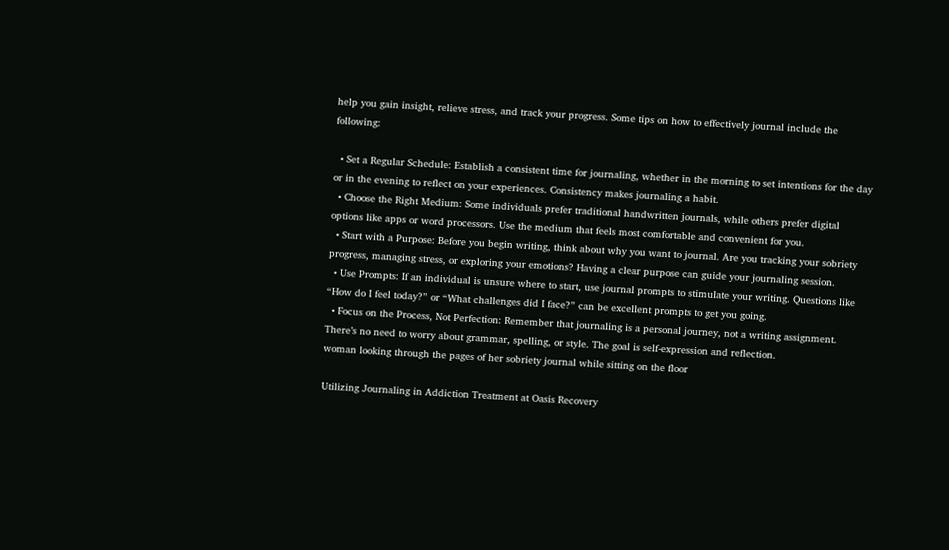help you gain insight, relieve stress, and track your progress. Some tips on how to effectively journal include the following:

  • Set a Regular Schedule: Establish a consistent time for journaling, whether in the morning to set intentions for the day or in the evening to reflect on your experiences. Consistency makes journaling a habit.
  • Choose the Right Medium: Some individuals prefer traditional handwritten journals, while others prefer digital options like apps or word processors. Use the medium that feels most comfortable and convenient for you.
  • Start with a Purpose: Before you begin writing, think about why you want to journal. Are you tracking your sobriety progress, managing stress, or exploring your emotions? Having a clear purpose can guide your journaling session.
  • Use Prompts: If an individual is unsure where to start, use journal prompts to stimulate your writing. Questions like “How do I feel today?” or “What challenges did I face?” can be excellent prompts to get you going.
  • Focus on the Process, Not Perfection: Remember that journaling is a personal journey, not a writing assignment. There’s no need to worry about grammar, spelling, or style. The goal is self-expression and reflection.
woman looking through the pages of her sobriety journal while sitting on the floor

Utilizing Journaling in Addiction Treatment at Oasis Recovery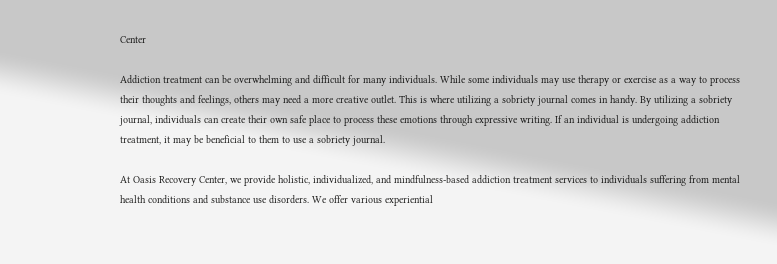Center

Addiction treatment can be overwhelming and difficult for many individuals. While some individuals may use therapy or exercise as a way to process their thoughts and feelings, others may need a more creative outlet. This is where utilizing a sobriety journal comes in handy. By utilizing a sobriety journal, individuals can create their own safe place to process these emotions through expressive writing. If an individual is undergoing addiction treatment, it may be beneficial to them to use a sobriety journal.

At Oasis Recovery Center, we provide holistic, individualized, and mindfulness-based addiction treatment services to individuals suffering from mental health conditions and substance use disorders. We offer various experiential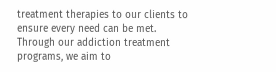treatment therapies to our clients to ensure every need can be met. Through our addiction treatment programs, we aim to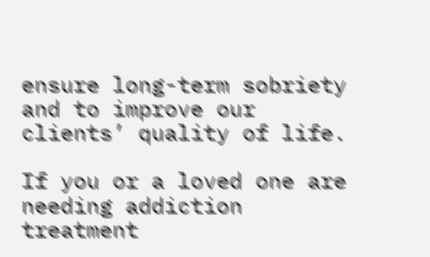ensure long-term sobriety and to improve our clients’ quality of life.

If you or a loved one are needing addiction treatment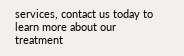services, contact us today to learn more about our treatment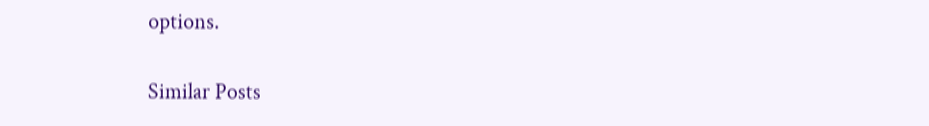options.

Similar Posts